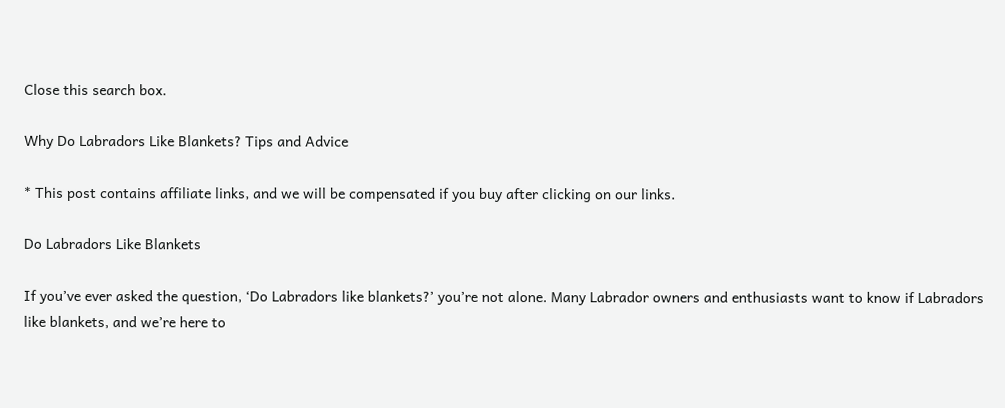Close this search box.

Why Do Labradors Like Blankets? Tips and Advice

* This post contains affiliate links, and we will be compensated if you buy after clicking on our links.

Do Labradors Like Blankets

If you’ve ever asked the question, ‘Do Labradors like blankets?’ you’re not alone. Many Labrador owners and enthusiasts want to know if Labradors like blankets, and we’re here to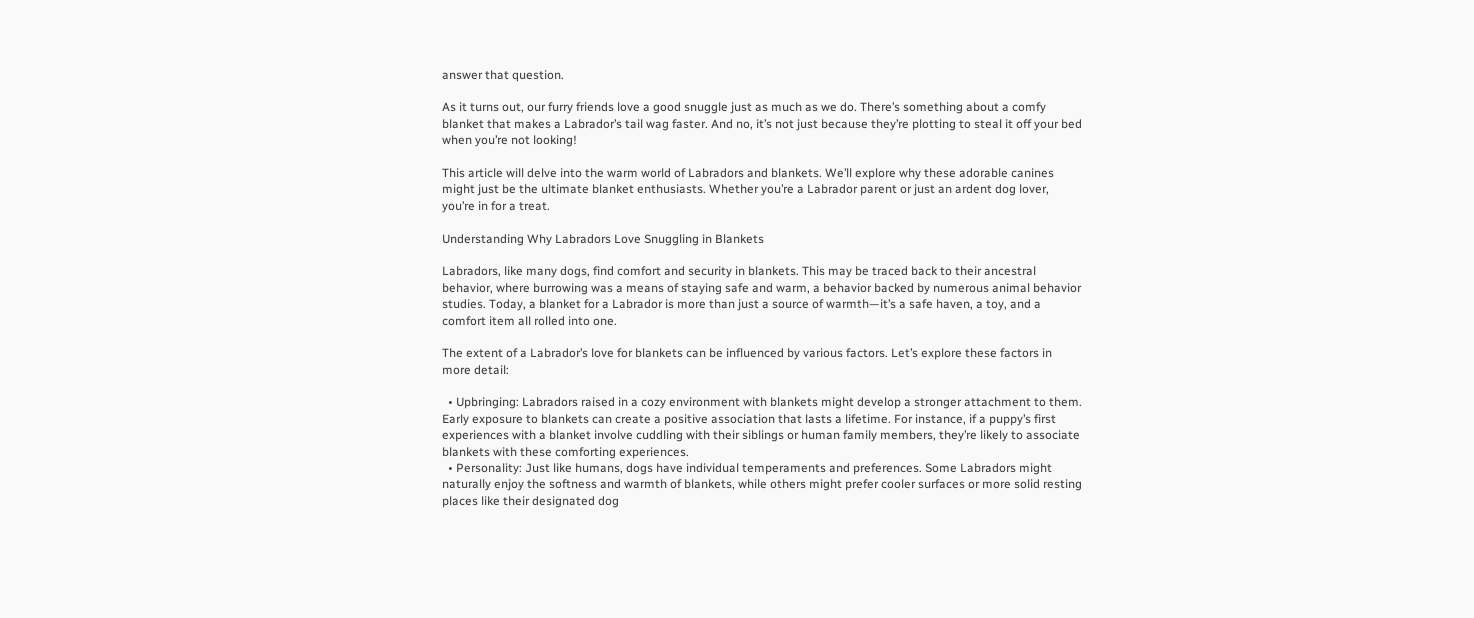answer that question.

As it turns out, our furry friends love a good snuggle just as much as we do. There’s something about a comfy blanket that makes a Labrador’s tail wag faster. And no, it’s not just because they’re plotting to steal it off your bed when you’re not looking!

This article will delve into the warm world of Labradors and blankets. We’ll explore why these adorable canines might just be the ultimate blanket enthusiasts. Whether you’re a Labrador parent or just an ardent dog lover, you’re in for a treat.

Understanding Why Labradors Love Snuggling in Blankets

Labradors, like many dogs, find comfort and security in blankets. This may be traced back to their ancestral behavior, where burrowing was a means of staying safe and warm, a behavior backed by numerous animal behavior studies. Today, a blanket for a Labrador is more than just a source of warmth—it’s a safe haven, a toy, and a comfort item all rolled into one.

The extent of a Labrador’s love for blankets can be influenced by various factors. Let’s explore these factors in more detail:

  • Upbringing: Labradors raised in a cozy environment with blankets might develop a stronger attachment to them. Early exposure to blankets can create a positive association that lasts a lifetime. For instance, if a puppy’s first experiences with a blanket involve cuddling with their siblings or human family members, they’re likely to associate blankets with these comforting experiences.
  • Personality: Just like humans, dogs have individual temperaments and preferences. Some Labradors might naturally enjoy the softness and warmth of blankets, while others might prefer cooler surfaces or more solid resting places like their designated dog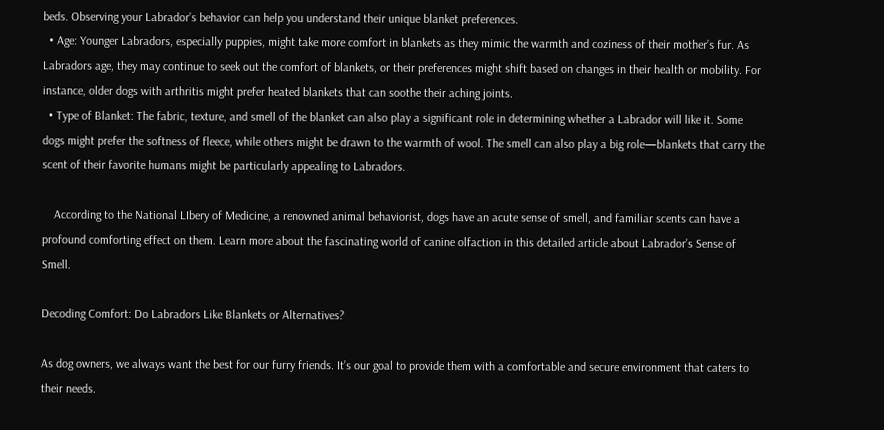beds. Observing your Labrador’s behavior can help you understand their unique blanket preferences.
  • Age: Younger Labradors, especially puppies, might take more comfort in blankets as they mimic the warmth and coziness of their mother’s fur. As Labradors age, they may continue to seek out the comfort of blankets, or their preferences might shift based on changes in their health or mobility. For instance, older dogs with arthritis might prefer heated blankets that can soothe their aching joints.
  • Type of Blanket: The fabric, texture, and smell of the blanket can also play a significant role in determining whether a Labrador will like it. Some dogs might prefer the softness of fleece, while others might be drawn to the warmth of wool. The smell can also play a big role—blankets that carry the scent of their favorite humans might be particularly appealing to Labradors.

    According to the National LIbery of Medicine, a renowned animal behaviorist, dogs have an acute sense of smell, and familiar scents can have a profound comforting effect on them. Learn more about the fascinating world of canine olfaction in this detailed article about Labrador’s Sense of Smell.

Decoding Comfort: Do Labradors Like Blankets or Alternatives?

As dog owners, we always want the best for our furry friends. It’s our goal to provide them with a comfortable and secure environment that caters to their needs.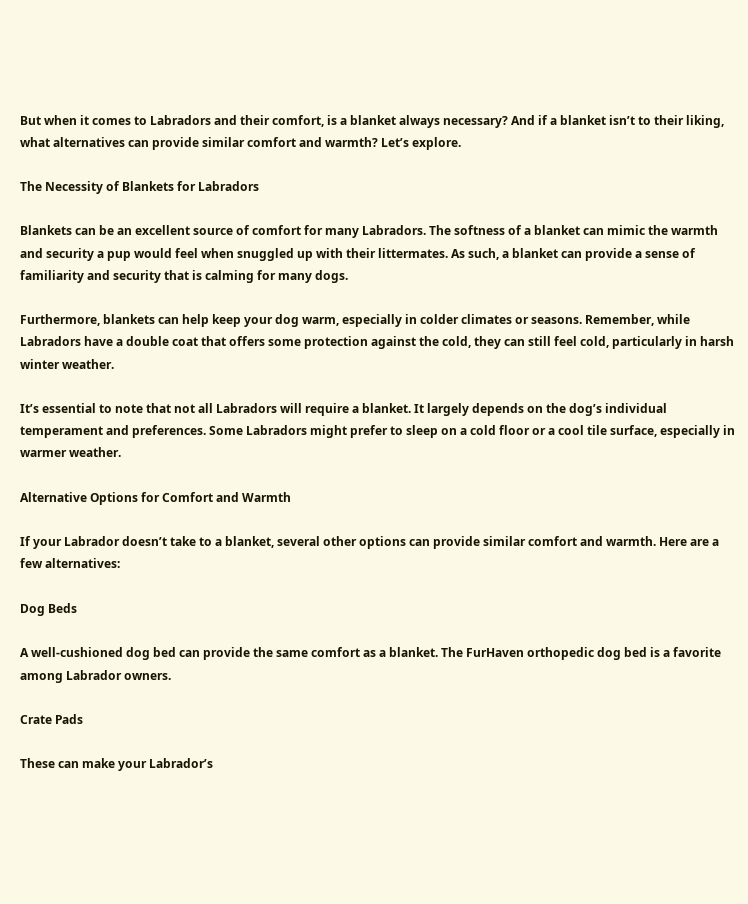But when it comes to Labradors and their comfort, is a blanket always necessary? And if a blanket isn’t to their liking, what alternatives can provide similar comfort and warmth? Let’s explore.

The Necessity of Blankets for Labradors

Blankets can be an excellent source of comfort for many Labradors. The softness of a blanket can mimic the warmth and security a pup would feel when snuggled up with their littermates. As such, a blanket can provide a sense of familiarity and security that is calming for many dogs.

Furthermore, blankets can help keep your dog warm, especially in colder climates or seasons. Remember, while Labradors have a double coat that offers some protection against the cold, they can still feel cold, particularly in harsh winter weather.

It’s essential to note that not all Labradors will require a blanket. It largely depends on the dog’s individual temperament and preferences. Some Labradors might prefer to sleep on a cold floor or a cool tile surface, especially in warmer weather.

Alternative Options for Comfort and Warmth

If your Labrador doesn’t take to a blanket, several other options can provide similar comfort and warmth. Here are a few alternatives:

Dog Beds

A well-cushioned dog bed can provide the same comfort as a blanket. The FurHaven orthopedic dog bed is a favorite among Labrador owners.

Crate Pads

These can make your Labrador’s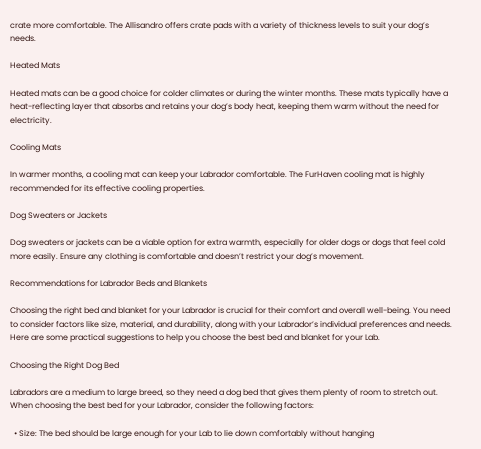crate more comfortable. The Allisandro offers crate pads with a variety of thickness levels to suit your dog’s needs.

Heated Mats

Heated mats can be a good choice for colder climates or during the winter months. These mats typically have a heat-reflecting layer that absorbs and retains your dog’s body heat, keeping them warm without the need for electricity.

Cooling Mats

In warmer months, a cooling mat can keep your Labrador comfortable. The FurHaven cooling mat is highly recommended for its effective cooling properties.

Dog Sweaters or Jackets

Dog sweaters or jackets can be a viable option for extra warmth, especially for older dogs or dogs that feel cold more easily. Ensure any clothing is comfortable and doesn’t restrict your dog’s movement.

Recommendations for Labrador Beds and Blankets

Choosing the right bed and blanket for your Labrador is crucial for their comfort and overall well-being. You need to consider factors like size, material, and durability, along with your Labrador’s individual preferences and needs. Here are some practical suggestions to help you choose the best bed and blanket for your Lab.

Choosing the Right Dog Bed

Labradors are a medium to large breed, so they need a dog bed that gives them plenty of room to stretch out. When choosing the best bed for your Labrador, consider the following factors:

  • Size: The bed should be large enough for your Lab to lie down comfortably without hanging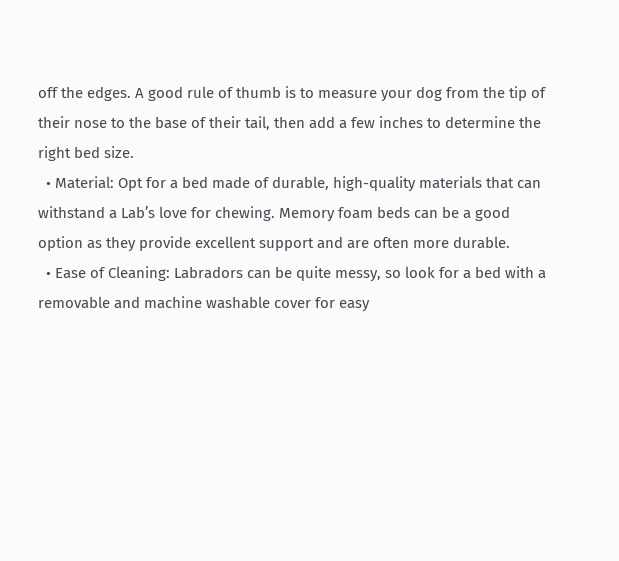off the edges. A good rule of thumb is to measure your dog from the tip of their nose to the base of their tail, then add a few inches to determine the right bed size.
  • Material: Opt for a bed made of durable, high-quality materials that can withstand a Lab’s love for chewing. Memory foam beds can be a good option as they provide excellent support and are often more durable.
  • Ease of Cleaning: Labradors can be quite messy, so look for a bed with a removable and machine washable cover for easy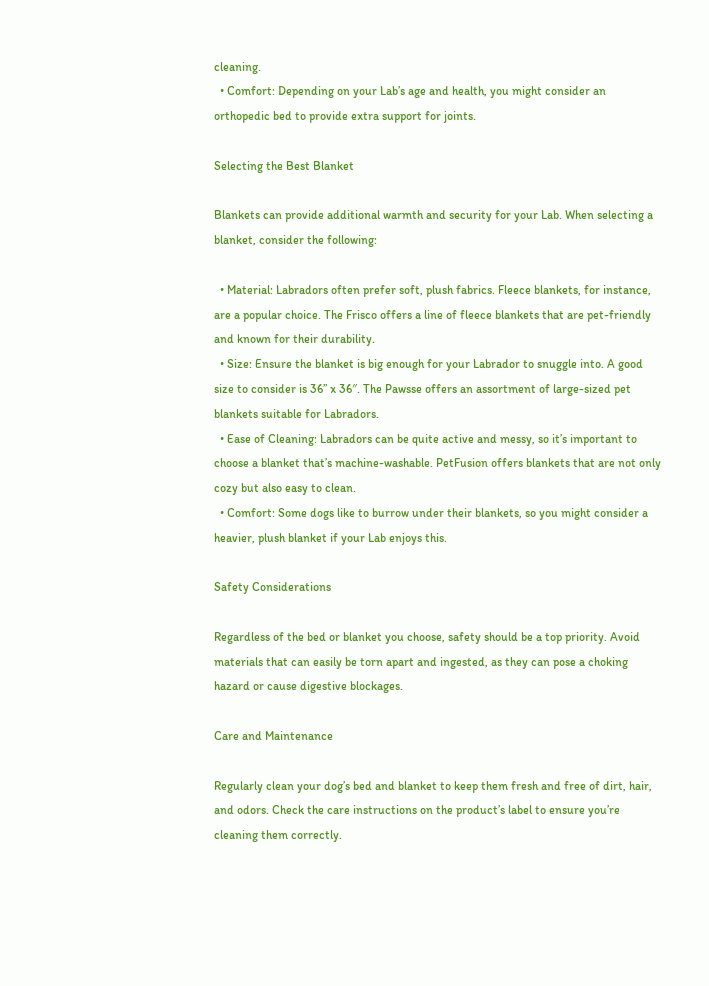cleaning.
  • Comfort: Depending on your Lab’s age and health, you might consider an orthopedic bed to provide extra support for joints.

Selecting the Best Blanket

Blankets can provide additional warmth and security for your Lab. When selecting a blanket, consider the following:

  • Material: Labradors often prefer soft, plush fabrics. Fleece blankets, for instance, are a popular choice. The Frisco offers a line of fleece blankets that are pet-friendly and known for their durability.
  • Size: Ensure the blanket is big enough for your Labrador to snuggle into. A good size to consider is 36” x 36″. The Pawsse offers an assortment of large-sized pet blankets suitable for Labradors.
  • Ease of Cleaning: Labradors can be quite active and messy, so it’s important to choose a blanket that’s machine-washable. PetFusion offers blankets that are not only cozy but also easy to clean.
  • Comfort: Some dogs like to burrow under their blankets, so you might consider a heavier, plush blanket if your Lab enjoys this.

Safety Considerations

Regardless of the bed or blanket you choose, safety should be a top priority. Avoid materials that can easily be torn apart and ingested, as they can pose a choking hazard or cause digestive blockages.

Care and Maintenance

Regularly clean your dog’s bed and blanket to keep them fresh and free of dirt, hair, and odors. Check the care instructions on the product’s label to ensure you’re cleaning them correctly.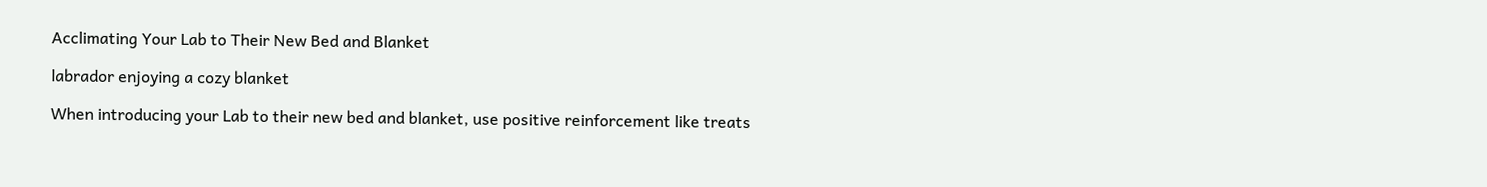Acclimating Your Lab to Their New Bed and Blanket

labrador enjoying a cozy blanket

When introducing your Lab to their new bed and blanket, use positive reinforcement like treats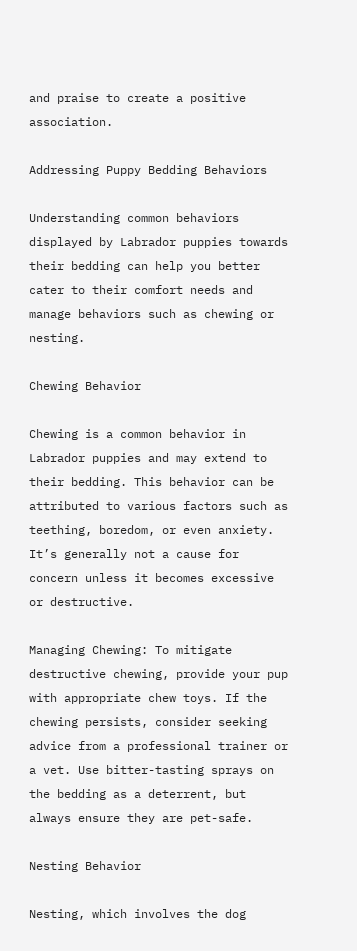and praise to create a positive association.

Addressing Puppy Bedding Behaviors

Understanding common behaviors displayed by Labrador puppies towards their bedding can help you better cater to their comfort needs and manage behaviors such as chewing or nesting.

Chewing Behavior

Chewing is a common behavior in Labrador puppies and may extend to their bedding. This behavior can be attributed to various factors such as teething, boredom, or even anxiety. It’s generally not a cause for concern unless it becomes excessive or destructive.

Managing Chewing: To mitigate destructive chewing, provide your pup with appropriate chew toys. If the chewing persists, consider seeking advice from a professional trainer or a vet. Use bitter-tasting sprays on the bedding as a deterrent, but always ensure they are pet-safe.

Nesting Behavior

Nesting, which involves the dog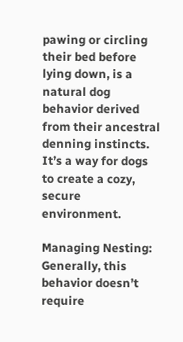pawing or circling their bed before lying down, is a natural dog behavior derived from their ancestral denning instincts. It’s a way for dogs to create a cozy, secure environment.

Managing Nesting: Generally, this behavior doesn’t require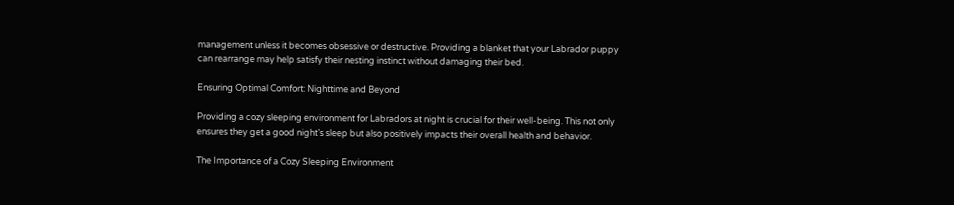management unless it becomes obsessive or destructive. Providing a blanket that your Labrador puppy can rearrange may help satisfy their nesting instinct without damaging their bed.

Ensuring Optimal Comfort: Nighttime and Beyond

Providing a cozy sleeping environment for Labradors at night is crucial for their well-being. This not only ensures they get a good night’s sleep but also positively impacts their overall health and behavior.

The Importance of a Cozy Sleeping Environment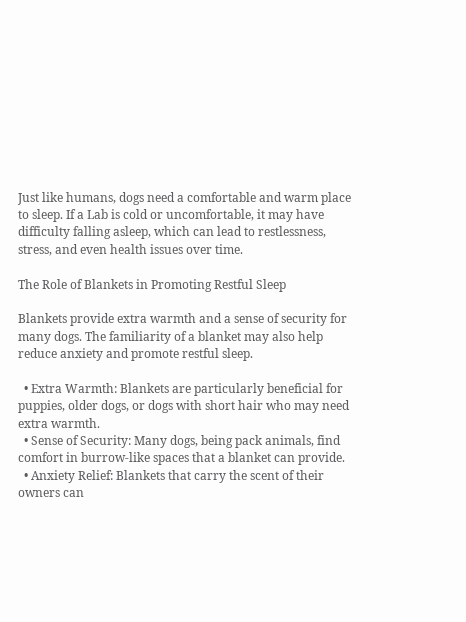Just like humans, dogs need a comfortable and warm place to sleep. If a Lab is cold or uncomfortable, it may have difficulty falling asleep, which can lead to restlessness, stress, and even health issues over time.

The Role of Blankets in Promoting Restful Sleep

Blankets provide extra warmth and a sense of security for many dogs. The familiarity of a blanket may also help reduce anxiety and promote restful sleep.

  • Extra Warmth: Blankets are particularly beneficial for puppies, older dogs, or dogs with short hair who may need extra warmth.
  • Sense of Security: Many dogs, being pack animals, find comfort in burrow-like spaces that a blanket can provide.
  • Anxiety Relief: Blankets that carry the scent of their owners can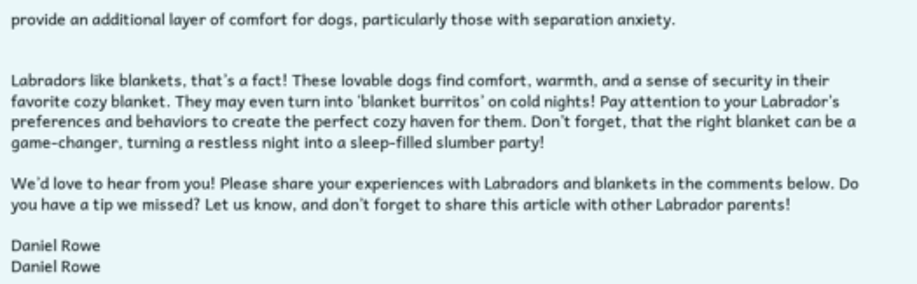provide an additional layer of comfort for dogs, particularly those with separation anxiety.


Labradors like blankets, that’s a fact! These lovable dogs find comfort, warmth, and a sense of security in their favorite cozy blanket. They may even turn into ‘blanket burritos’ on cold nights! Pay attention to your Labrador’s preferences and behaviors to create the perfect cozy haven for them. Don’t forget, that the right blanket can be a game-changer, turning a restless night into a sleep-filled slumber party!

We’d love to hear from you! Please share your experiences with Labradors and blankets in the comments below. Do you have a tip we missed? Let us know, and don’t forget to share this article with other Labrador parents!

Daniel Rowe
Daniel Rowe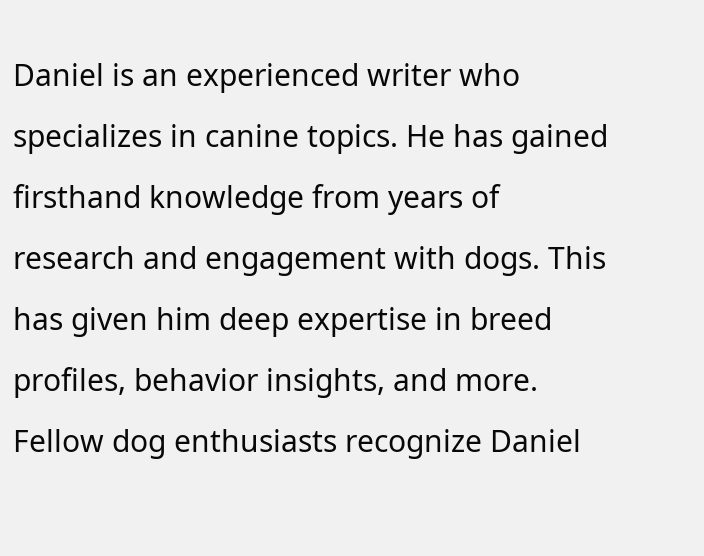Daniel is an experienced writer who specializes in canine topics. He has gained firsthand knowledge from years of research and engagement with dogs. This has given him deep expertise in breed profiles, behavior insights, and more. Fellow dog enthusiasts recognize Daniel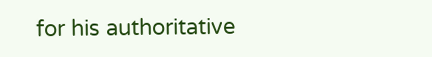for his authoritative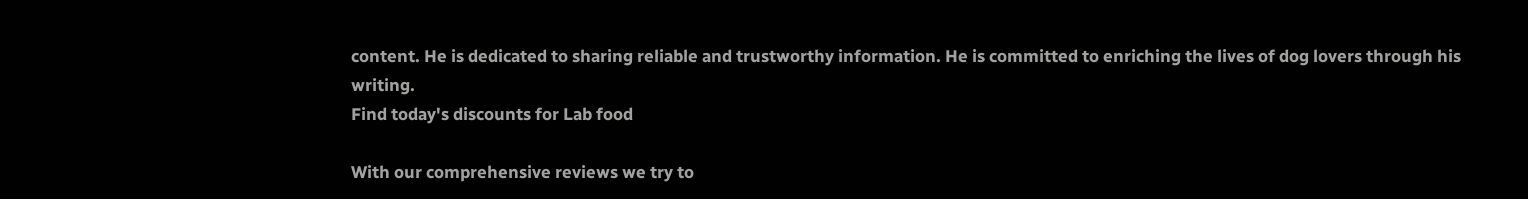content. He is dedicated to sharing reliable and trustworthy information. He is committed to enriching the lives of dog lovers through his writing.
Find today's discounts for Lab food

With our comprehensive reviews we try to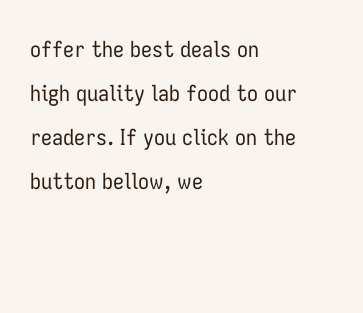offer the best deals on high quality lab food to our readers. If you click on the button bellow, we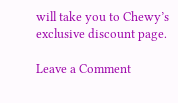will take you to Chewy’s exclusive discount page.

Leave a Comment